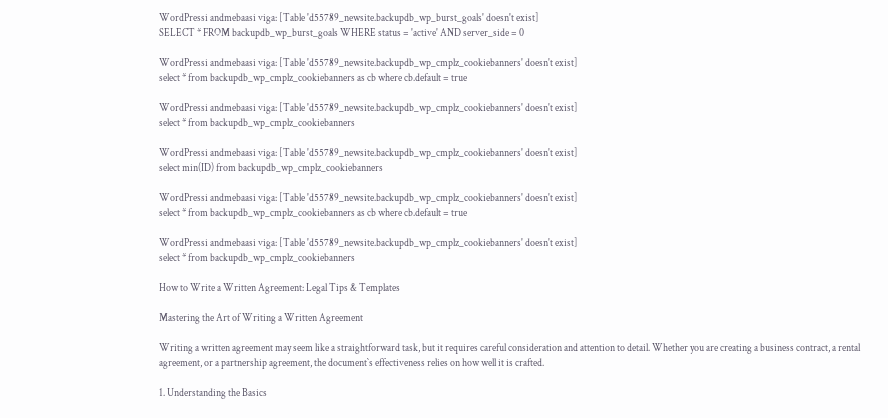WordPressi andmebaasi viga: [Table 'd55789_newsite.backupdb_wp_burst_goals' doesn't exist]
SELECT * FROM backupdb_wp_burst_goals WHERE status = 'active' AND server_side = 0

WordPressi andmebaasi viga: [Table 'd55789_newsite.backupdb_wp_cmplz_cookiebanners' doesn't exist]
select * from backupdb_wp_cmplz_cookiebanners as cb where cb.default = true

WordPressi andmebaasi viga: [Table 'd55789_newsite.backupdb_wp_cmplz_cookiebanners' doesn't exist]
select * from backupdb_wp_cmplz_cookiebanners

WordPressi andmebaasi viga: [Table 'd55789_newsite.backupdb_wp_cmplz_cookiebanners' doesn't exist]
select min(ID) from backupdb_wp_cmplz_cookiebanners

WordPressi andmebaasi viga: [Table 'd55789_newsite.backupdb_wp_cmplz_cookiebanners' doesn't exist]
select * from backupdb_wp_cmplz_cookiebanners as cb where cb.default = true

WordPressi andmebaasi viga: [Table 'd55789_newsite.backupdb_wp_cmplz_cookiebanners' doesn't exist]
select * from backupdb_wp_cmplz_cookiebanners

How to Write a Written Agreement: Legal Tips & Templates

Mastering the Art of Writing a Written Agreement

Writing a written agreement may seem like a straightforward task, but it requires careful consideration and attention to detail. Whether you are creating a business contract, a rental agreement, or a partnership agreement, the document`s effectiveness relies on how well it is crafted.

1. Understanding the Basics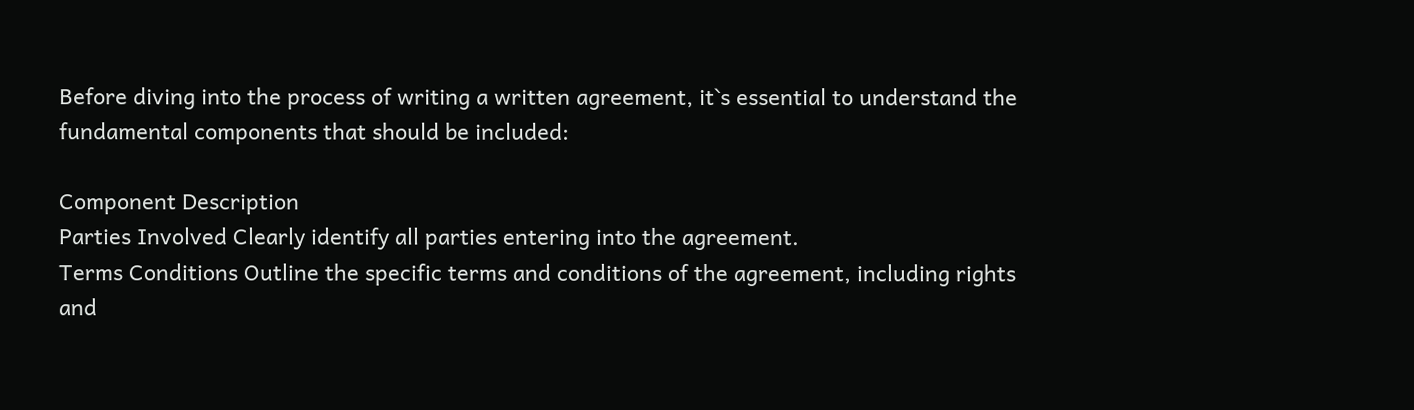Before diving into the process of writing a written agreement, it`s essential to understand the fundamental components that should be included:

Component Description
Parties Involved Clearly identify all parties entering into the agreement.
Terms Conditions Outline the specific terms and conditions of the agreement, including rights and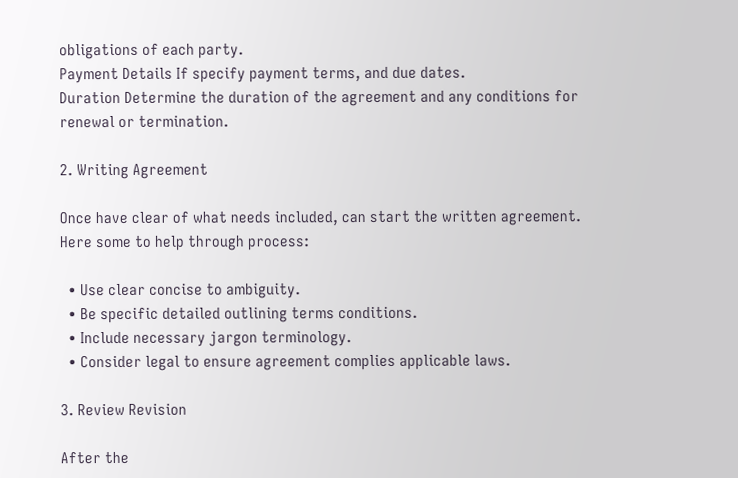obligations of each party.
Payment Details If specify payment terms, and due dates.
Duration Determine the duration of the agreement and any conditions for renewal or termination.

2. Writing Agreement

Once have clear of what needs included, can start the written agreement. Here some to help through process:

  • Use clear concise to ambiguity.
  • Be specific detailed outlining terms conditions.
  • Include necessary jargon terminology.
  • Consider legal to ensure agreement complies applicable laws.

3. Review Revision

After the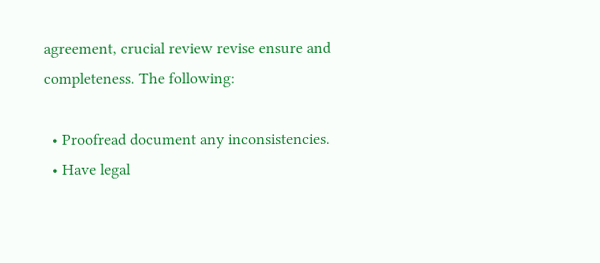agreement, crucial review revise ensure and completeness. The following:

  • Proofread document any inconsistencies.
  • Have legal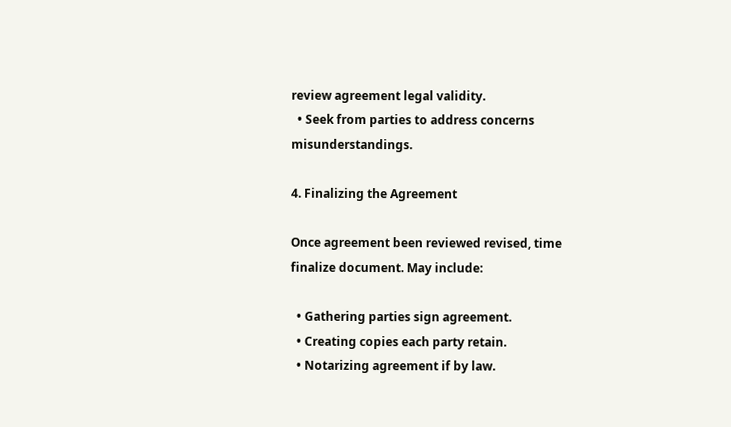review agreement legal validity.
  • Seek from parties to address concerns misunderstandings.

4. Finalizing the Agreement

Once agreement been reviewed revised, time finalize document. May include:

  • Gathering parties sign agreement.
  • Creating copies each party retain.
  • Notarizing agreement if by law.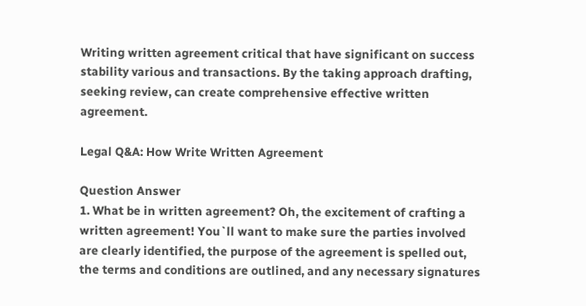Writing written agreement critical that have significant on success stability various and transactions. By the taking approach drafting, seeking review, can create comprehensive effective written agreement.

Legal Q&A: How Write Written Agreement

Question Answer
1. What be in written agreement? Oh, the excitement of crafting a written agreement! You`ll want to make sure the parties involved are clearly identified, the purpose of the agreement is spelled out, the terms and conditions are outlined, and any necessary signatures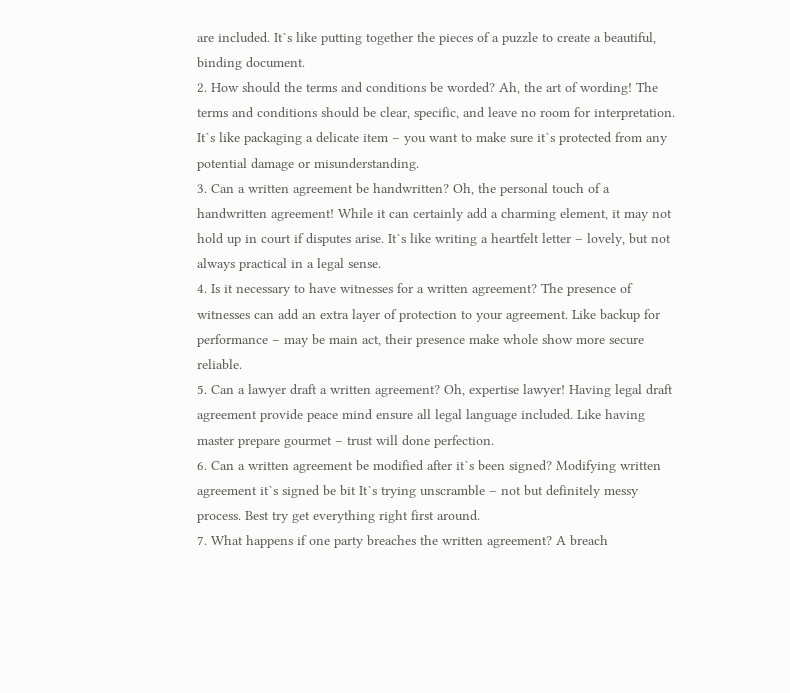are included. It`s like putting together the pieces of a puzzle to create a beautiful, binding document.
2. How should the terms and conditions be worded? Ah, the art of wording! The terms and conditions should be clear, specific, and leave no room for interpretation. It`s like packaging a delicate item – you want to make sure it`s protected from any potential damage or misunderstanding.
3. Can a written agreement be handwritten? Oh, the personal touch of a handwritten agreement! While it can certainly add a charming element, it may not hold up in court if disputes arise. It`s like writing a heartfelt letter – lovely, but not always practical in a legal sense.
4. Is it necessary to have witnesses for a written agreement? The presence of witnesses can add an extra layer of protection to your agreement. Like backup for performance – may be main act, their presence make whole show more secure reliable.
5. Can a lawyer draft a written agreement? Oh, expertise lawyer! Having legal draft agreement provide peace mind ensure all legal language included. Like having master prepare gourmet – trust will done perfection.
6. Can a written agreement be modified after it`s been signed? Modifying written agreement it`s signed be bit It`s trying unscramble – not but definitely messy process. Best try get everything right first around.
7. What happens if one party breaches the written agreement? A breach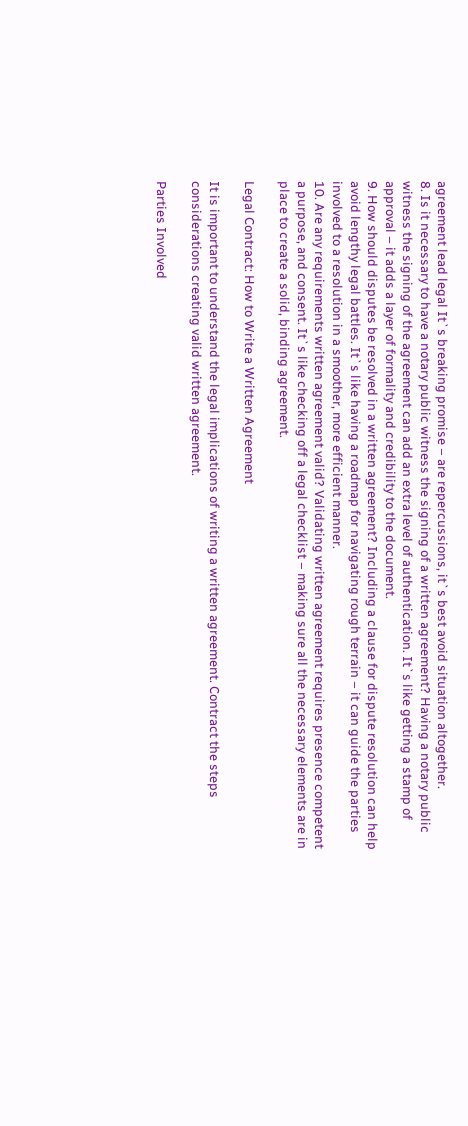agreement lead legal It`s breaking promise – are repercussions, it`s best avoid situation altogether.
8. Is it necessary to have a notary public witness the signing of a written agreement? Having a notary public witness the signing of the agreement can add an extra level of authentication. It`s like getting a stamp of approval – it adds a layer of formality and credibility to the document.
9. How should disputes be resolved in a written agreement? Including a clause for dispute resolution can help avoid lengthy legal battles. It`s like having a roadmap for navigating rough terrain – it can guide the parties involved to a resolution in a smoother, more efficient manner.
10. Are any requirements written agreement valid? Validating written agreement requires presence competent a purpose, and consent. It`s like checking off a legal checklist – making sure all the necessary elements are in place to create a solid, binding agreement.

Legal Contract: How to Write a Written Agreement

It is important to understand the legal implications of writing a written agreement. Contract the steps considerations creating valid written agreement.

Parties Involved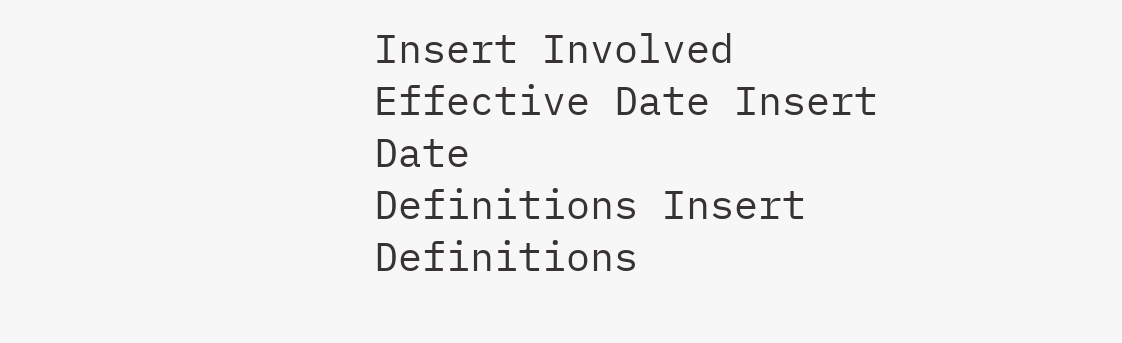Insert Involved
Effective Date Insert Date
Definitions Insert Definitions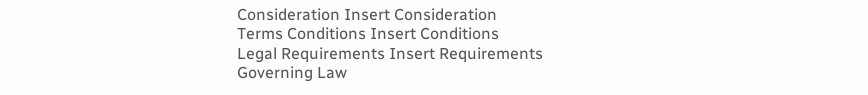Consideration Insert Consideration
Terms Conditions Insert Conditions
Legal Requirements Insert Requirements
Governing Law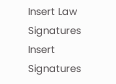Insert Law
Signatures Insert Signatures